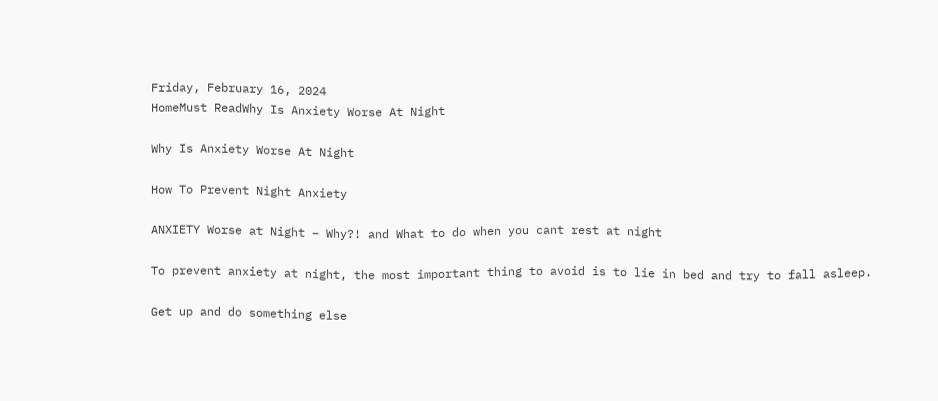Friday, February 16, 2024
HomeMust ReadWhy Is Anxiety Worse At Night

Why Is Anxiety Worse At Night

How To Prevent Night Anxiety

ANXIETY Worse at Night – Why?! and What to do when you cant rest at night

To prevent anxiety at night, the most important thing to avoid is to lie in bed and try to fall asleep.

Get up and do something else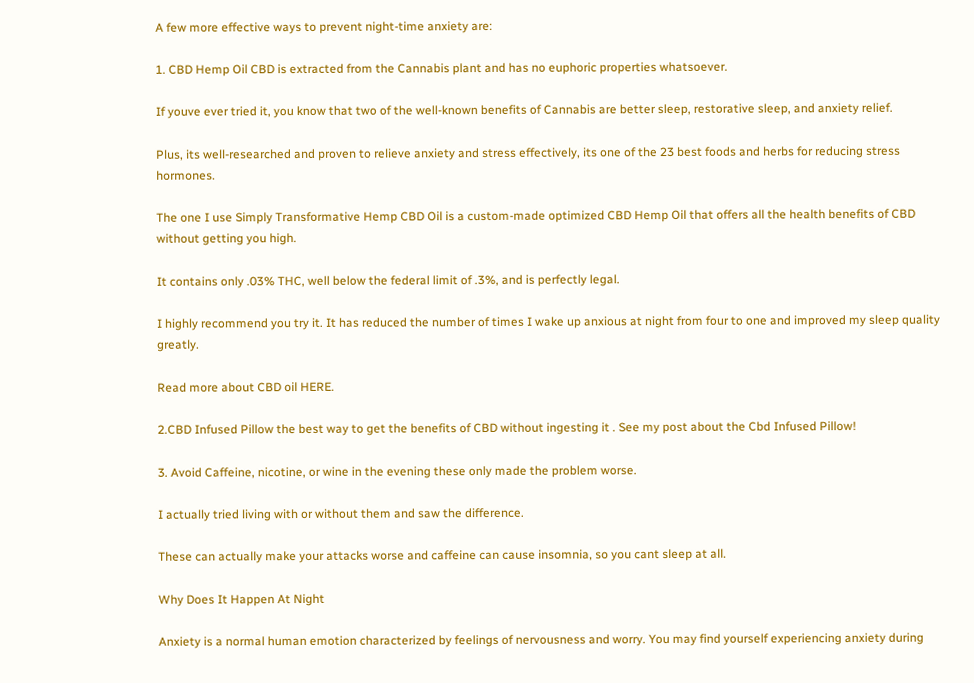A few more effective ways to prevent night-time anxiety are:

1. CBD Hemp Oil CBD is extracted from the Cannabis plant and has no euphoric properties whatsoever.

If youve ever tried it, you know that two of the well-known benefits of Cannabis are better sleep, restorative sleep, and anxiety relief.

Plus, its well-researched and proven to relieve anxiety and stress effectively, its one of the 23 best foods and herbs for reducing stress hormones.

The one I use Simply Transformative Hemp CBD Oil is a custom-made optimized CBD Hemp Oil that offers all the health benefits of CBD without getting you high.

It contains only .03% THC, well below the federal limit of .3%, and is perfectly legal.

I highly recommend you try it. It has reduced the number of times I wake up anxious at night from four to one and improved my sleep quality greatly.

Read more about CBD oil HERE.

2.CBD Infused Pillow the best way to get the benefits of CBD without ingesting it . See my post about the Cbd Infused Pillow!

3. Avoid Caffeine, nicotine, or wine in the evening these only made the problem worse.

I actually tried living with or without them and saw the difference.

These can actually make your attacks worse and caffeine can cause insomnia, so you cant sleep at all.

Why Does It Happen At Night

Anxiety is a normal human emotion characterized by feelings of nervousness and worry. You may find yourself experiencing anxiety during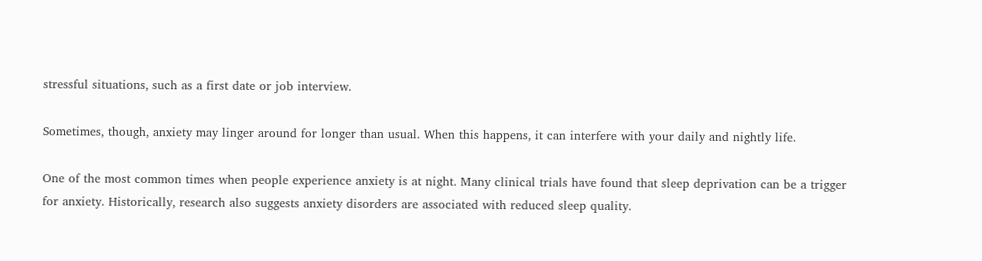stressful situations, such as a first date or job interview.

Sometimes, though, anxiety may linger around for longer than usual. When this happens, it can interfere with your daily and nightly life.

One of the most common times when people experience anxiety is at night. Many clinical trials have found that sleep deprivation can be a trigger for anxiety. Historically, research also suggests anxiety disorders are associated with reduced sleep quality.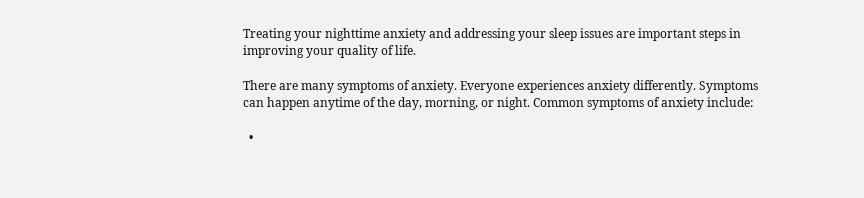Treating your nighttime anxiety and addressing your sleep issues are important steps in improving your quality of life.

There are many symptoms of anxiety. Everyone experiences anxiety differently. Symptoms can happen anytime of the day, morning, or night. Common symptoms of anxiety include:

  •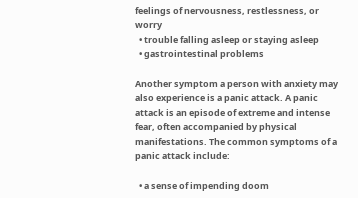feelings of nervousness, restlessness, or worry
  • trouble falling asleep or staying asleep
  • gastrointestinal problems

Another symptom a person with anxiety may also experience is a panic attack. A panic attack is an episode of extreme and intense fear, often accompanied by physical manifestations. The common symptoms of a panic attack include:

  • a sense of impending doom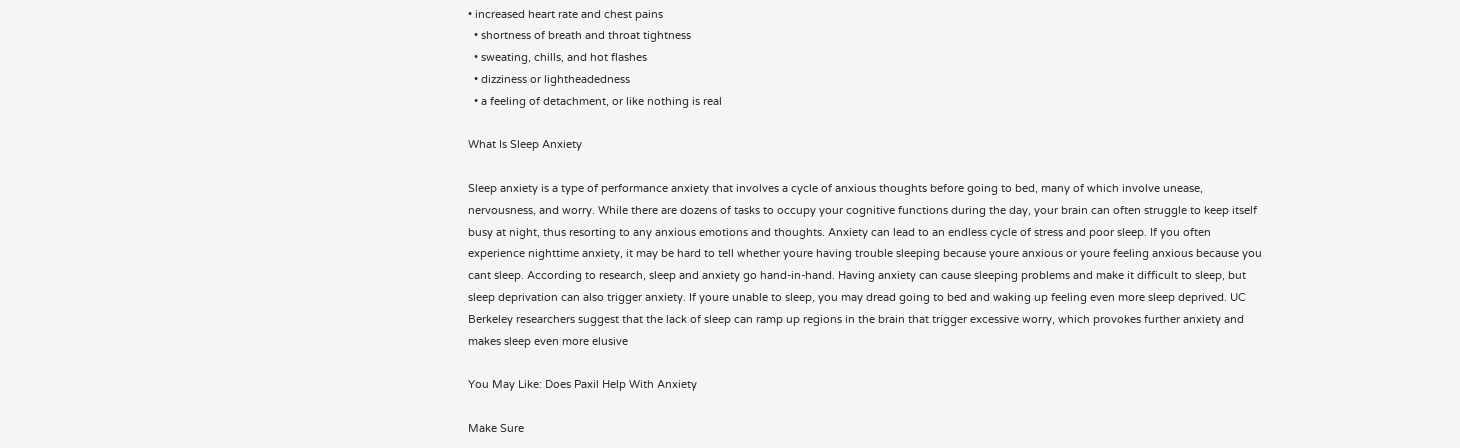• increased heart rate and chest pains
  • shortness of breath and throat tightness
  • sweating, chills, and hot flashes
  • dizziness or lightheadedness
  • a feeling of detachment, or like nothing is real

What Is Sleep Anxiety

Sleep anxiety is a type of performance anxiety that involves a cycle of anxious thoughts before going to bed, many of which involve unease, nervousness, and worry. While there are dozens of tasks to occupy your cognitive functions during the day, your brain can often struggle to keep itself busy at night, thus resorting to any anxious emotions and thoughts. Anxiety can lead to an endless cycle of stress and poor sleep. If you often experience nighttime anxiety, it may be hard to tell whether youre having trouble sleeping because youre anxious or youre feeling anxious because you cant sleep. According to research, sleep and anxiety go hand-in-hand. Having anxiety can cause sleeping problems and make it difficult to sleep, but sleep deprivation can also trigger anxiety. If youre unable to sleep, you may dread going to bed and waking up feeling even more sleep deprived. UC Berkeley researchers suggest that the lack of sleep can ramp up regions in the brain that trigger excessive worry, which provokes further anxiety and makes sleep even more elusive

You May Like: Does Paxil Help With Anxiety

Make Sure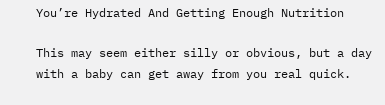You’re Hydrated And Getting Enough Nutrition

This may seem either silly or obvious, but a day with a baby can get away from you real quick.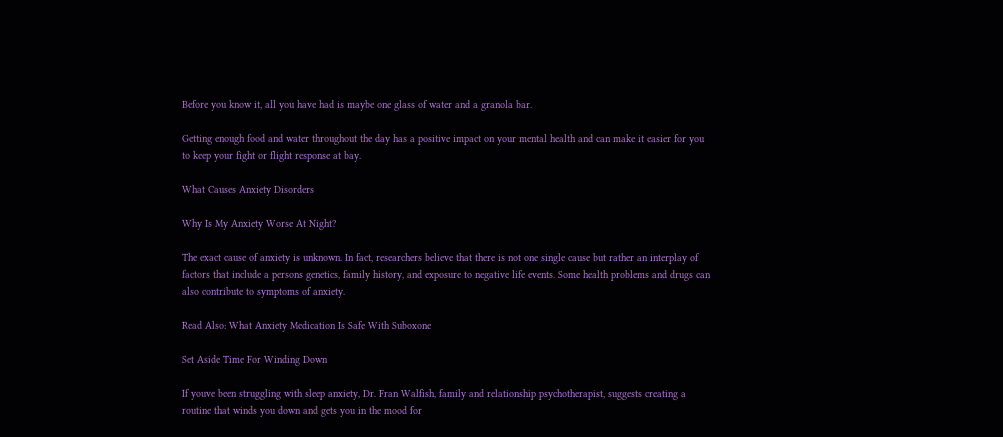Before you know it, all you have had is maybe one glass of water and a granola bar.

Getting enough food and water throughout the day has a positive impact on your mental health and can make it easier for you to keep your fight or flight response at bay.

What Causes Anxiety Disorders

Why Is My Anxiety Worse At Night?

The exact cause of anxiety is unknown. In fact, researchers believe that there is not one single cause but rather an interplay of factors that include a persons genetics, family history, and exposure to negative life events. Some health problems and drugs can also contribute to symptoms of anxiety.

Read Also: What Anxiety Medication Is Safe With Suboxone

Set Aside Time For Winding Down

If youve been struggling with sleep anxiety, Dr. Fran Walfish, family and relationship psychotherapist, suggests creating a routine that winds you down and gets you in the mood for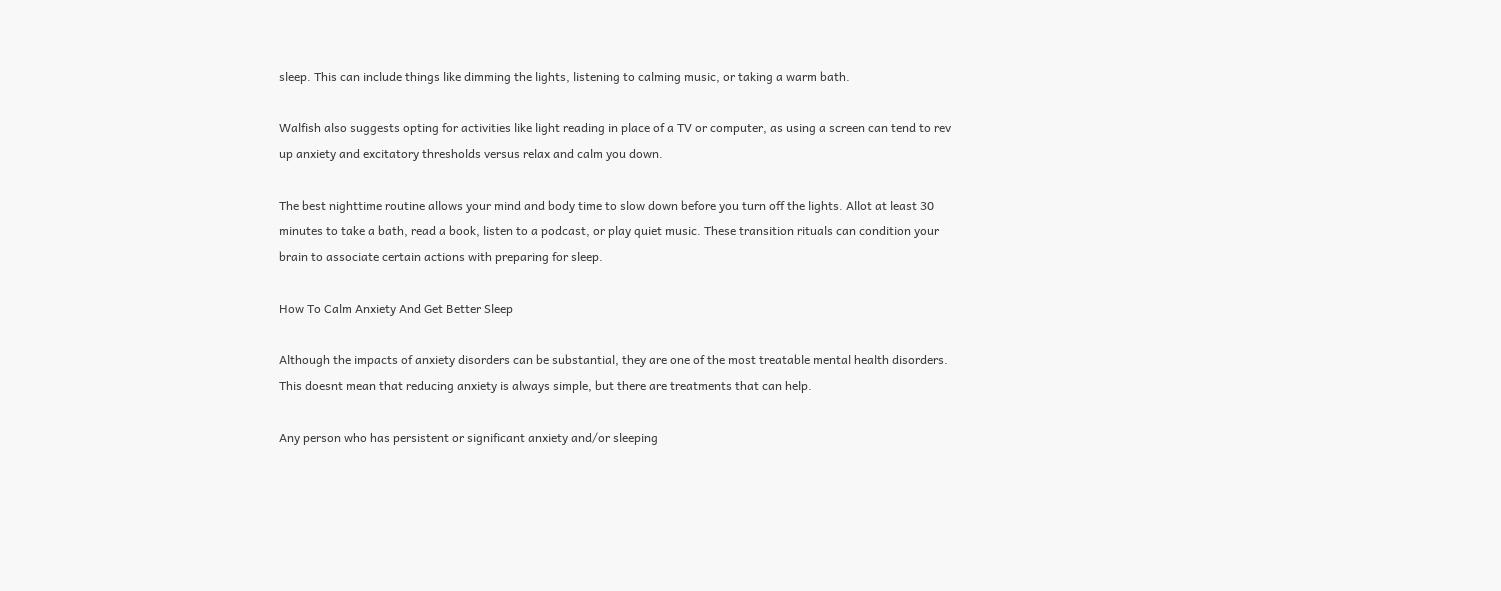sleep. This can include things like dimming the lights, listening to calming music, or taking a warm bath.

Walfish also suggests opting for activities like light reading in place of a TV or computer, as using a screen can tend to rev up anxiety and excitatory thresholds versus relax and calm you down.

The best nighttime routine allows your mind and body time to slow down before you turn off the lights. Allot at least 30 minutes to take a bath, read a book, listen to a podcast, or play quiet music. These transition rituals can condition your brain to associate certain actions with preparing for sleep.

How To Calm Anxiety And Get Better Sleep

Although the impacts of anxiety disorders can be substantial, they are one of the most treatable mental health disorders. This doesnt mean that reducing anxiety is always simple, but there are treatments that can help.

Any person who has persistent or significant anxiety and/or sleeping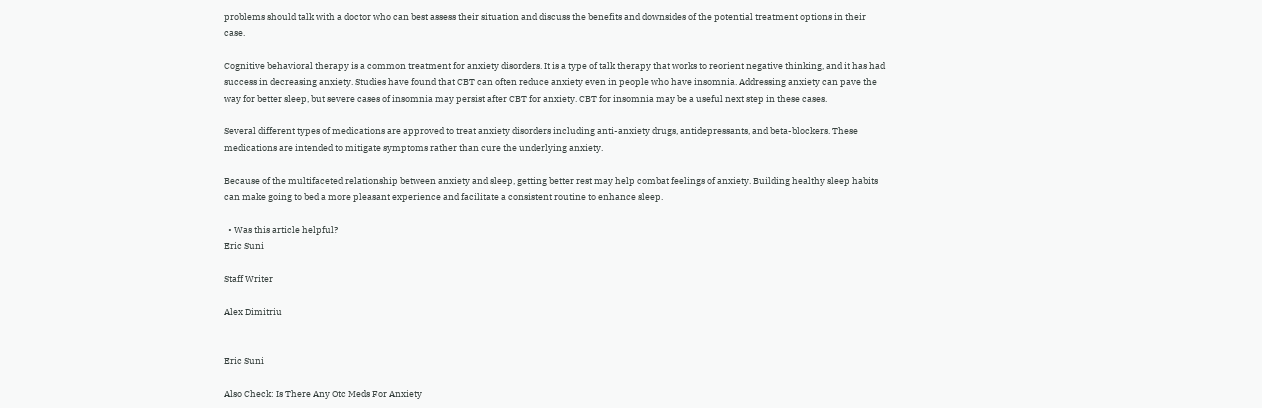problems should talk with a doctor who can best assess their situation and discuss the benefits and downsides of the potential treatment options in their case.

Cognitive behavioral therapy is a common treatment for anxiety disorders. It is a type of talk therapy that works to reorient negative thinking, and it has had success in decreasing anxiety. Studies have found that CBT can often reduce anxiety even in people who have insomnia. Addressing anxiety can pave the way for better sleep, but severe cases of insomnia may persist after CBT for anxiety. CBT for insomnia may be a useful next step in these cases.

Several different types of medications are approved to treat anxiety disorders including anti-anxiety drugs, antidepressants, and beta-blockers. These medications are intended to mitigate symptoms rather than cure the underlying anxiety.

Because of the multifaceted relationship between anxiety and sleep, getting better rest may help combat feelings of anxiety. Building healthy sleep habits can make going to bed a more pleasant experience and facilitate a consistent routine to enhance sleep.

  • Was this article helpful?
Eric Suni

Staff Writer

Alex Dimitriu


Eric Suni

Also Check: Is There Any Otc Meds For Anxiety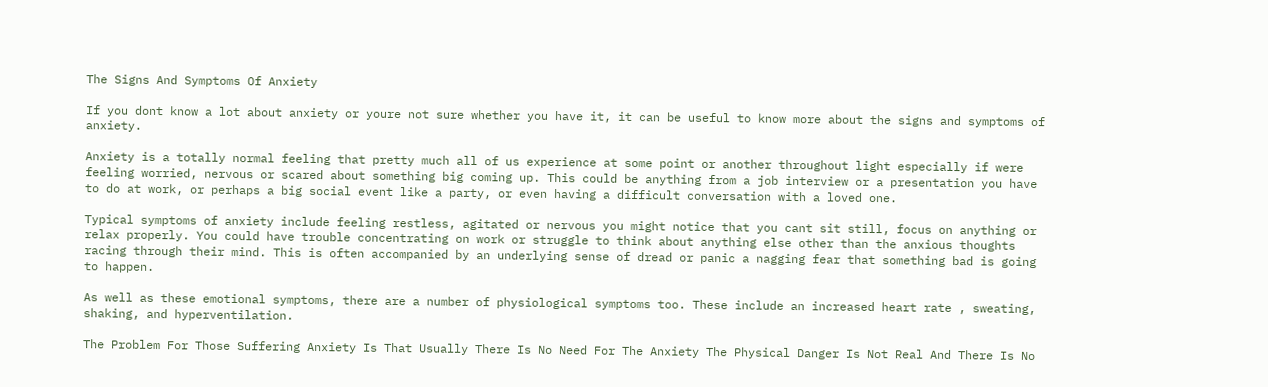The Signs And Symptoms Of Anxiety

If you dont know a lot about anxiety or youre not sure whether you have it, it can be useful to know more about the signs and symptoms of anxiety.

Anxiety is a totally normal feeling that pretty much all of us experience at some point or another throughout light especially if were feeling worried, nervous or scared about something big coming up. This could be anything from a job interview or a presentation you have to do at work, or perhaps a big social event like a party, or even having a difficult conversation with a loved one.

Typical symptoms of anxiety include feeling restless, agitated or nervous you might notice that you cant sit still, focus on anything or relax properly. You could have trouble concentrating on work or struggle to think about anything else other than the anxious thoughts racing through their mind. This is often accompanied by an underlying sense of dread or panic a nagging fear that something bad is going to happen.

As well as these emotional symptoms, there are a number of physiological symptoms too. These include an increased heart rate , sweating, shaking, and hyperventilation.

The Problem For Those Suffering Anxiety Is That Usually There Is No Need For The Anxiety The Physical Danger Is Not Real And There Is No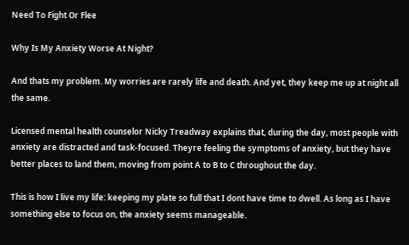Need To Fight Or Flee

Why Is My Anxiety Worse At Night?

And thats my problem. My worries are rarely life and death. And yet, they keep me up at night all the same.

Licensed mental health counselor Nicky Treadway explains that, during the day, most people with anxiety are distracted and task-focused. Theyre feeling the symptoms of anxiety, but they have better places to land them, moving from point A to B to C throughout the day.

This is how I live my life: keeping my plate so full that I dont have time to dwell. As long as I have something else to focus on, the anxiety seems manageable.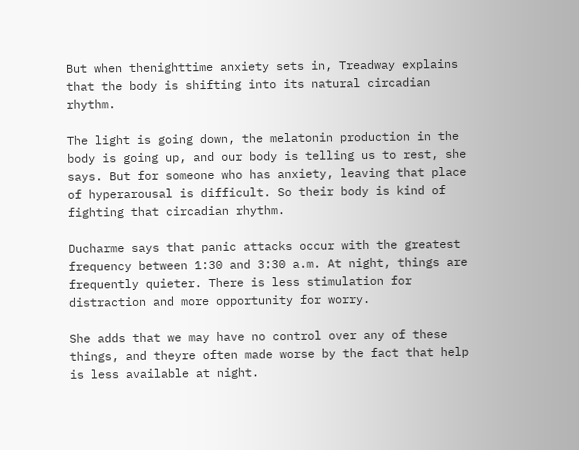But when thenighttime anxiety sets in, Treadway explains that the body is shifting into its natural circadian rhythm.

The light is going down, the melatonin production in the body is going up, and our body is telling us to rest, she says. But for someone who has anxiety, leaving that place of hyperarousal is difficult. So their body is kind of fighting that circadian rhythm.

Ducharme says that panic attacks occur with the greatest frequency between 1:30 and 3:30 a.m. At night, things are frequently quieter. There is less stimulation for distraction and more opportunity for worry.

She adds that we may have no control over any of these things, and theyre often made worse by the fact that help is less available at night.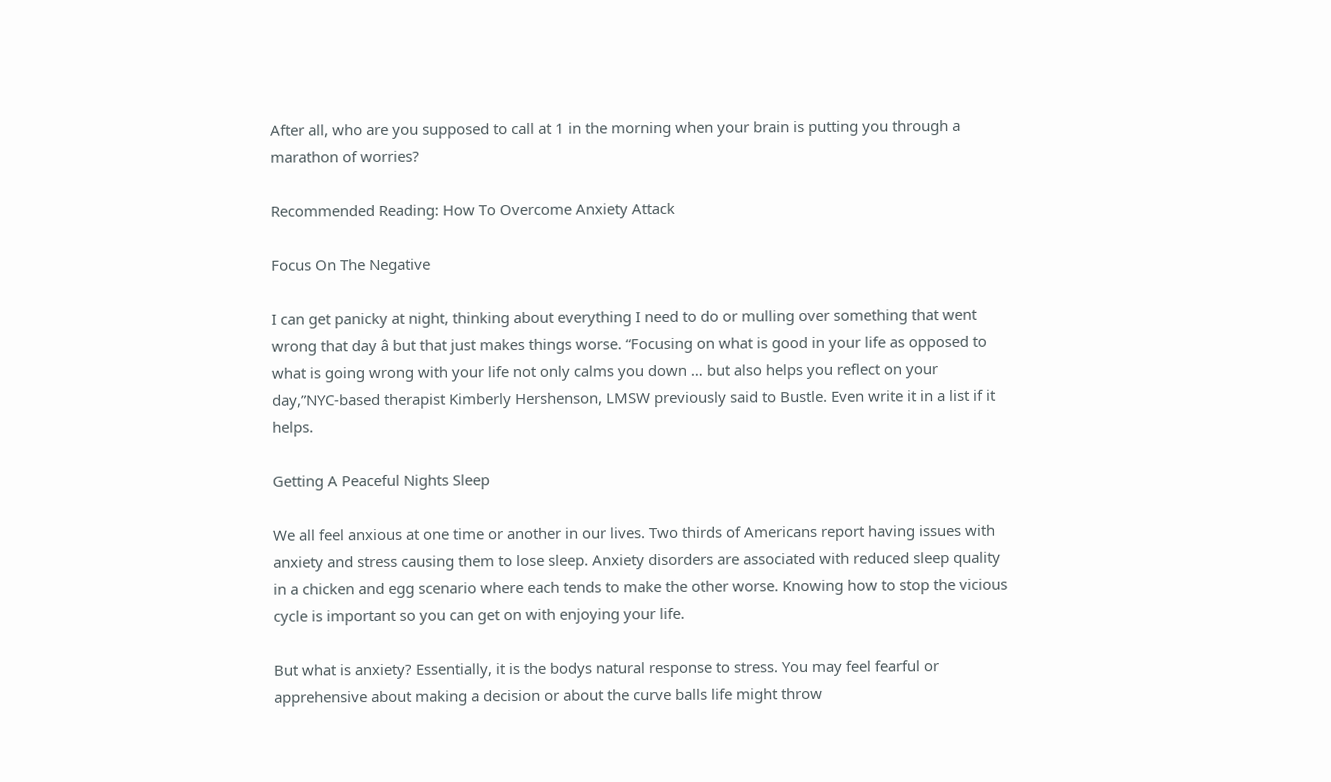After all, who are you supposed to call at 1 in the morning when your brain is putting you through a marathon of worries?

Recommended Reading: How To Overcome Anxiety Attack

Focus On The Negative

I can get panicky at night, thinking about everything I need to do or mulling over something that went wrong that day â but that just makes things worse. “Focusing on what is good in your life as opposed to what is going wrong with your life not only calms you down … but also helps you reflect on your day,”NYC-based therapist Kimberly Hershenson, LMSW previously said to Bustle. Even write it in a list if it helps.

Getting A Peaceful Nights Sleep

We all feel anxious at one time or another in our lives. Two thirds of Americans report having issues with anxiety and stress causing them to lose sleep. Anxiety disorders are associated with reduced sleep quality in a chicken and egg scenario where each tends to make the other worse. Knowing how to stop the vicious cycle is important so you can get on with enjoying your life.

But what is anxiety? Essentially, it is the bodys natural response to stress. You may feel fearful or apprehensive about making a decision or about the curve balls life might throw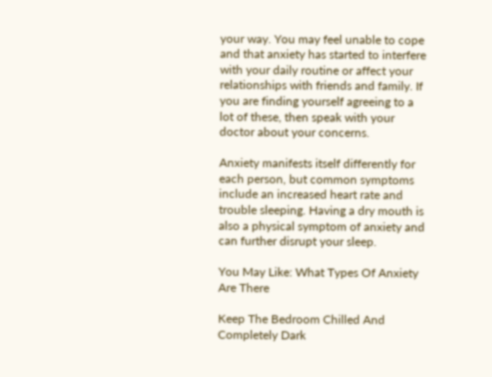your way. You may feel unable to cope and that anxiety has started to interfere with your daily routine or affect your relationships with friends and family. If you are finding yourself agreeing to a lot of these, then speak with your doctor about your concerns.

Anxiety manifests itself differently for each person, but common symptoms include an increased heart rate and trouble sleeping. Having a dry mouth is also a physical symptom of anxiety and can further disrupt your sleep.

You May Like: What Types Of Anxiety Are There

Keep The Bedroom Chilled And Completely Dark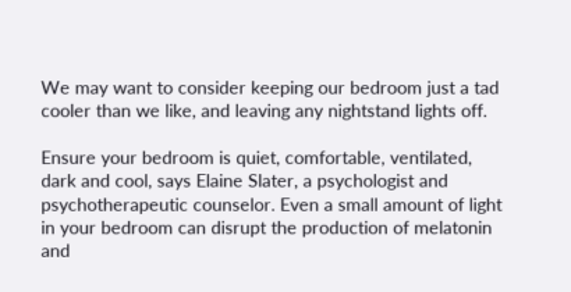We may want to consider keeping our bedroom just a tad cooler than we like, and leaving any nightstand lights off.

Ensure your bedroom is quiet, comfortable, ventilated, dark and cool, says Elaine Slater, a psychologist and psychotherapeutic counselor. Even a small amount of light in your bedroom can disrupt the production of melatonin and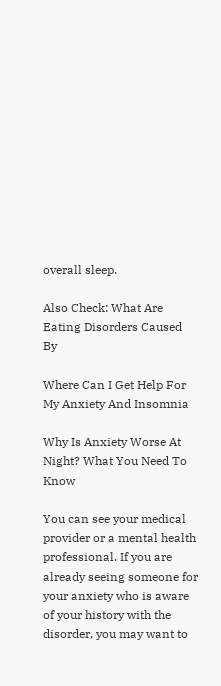overall sleep.

Also Check: What Are Eating Disorders Caused By

Where Can I Get Help For My Anxiety And Insomnia

Why Is Anxiety Worse At Night? What You Need To Know

You can see your medical provider or a mental health professional. If you are already seeing someone for your anxiety who is aware of your history with the disorder, you may want to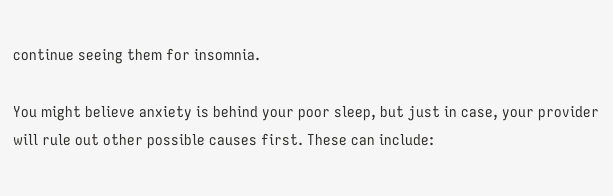continue seeing them for insomnia.

You might believe anxiety is behind your poor sleep, but just in case, your provider will rule out other possible causes first. These can include: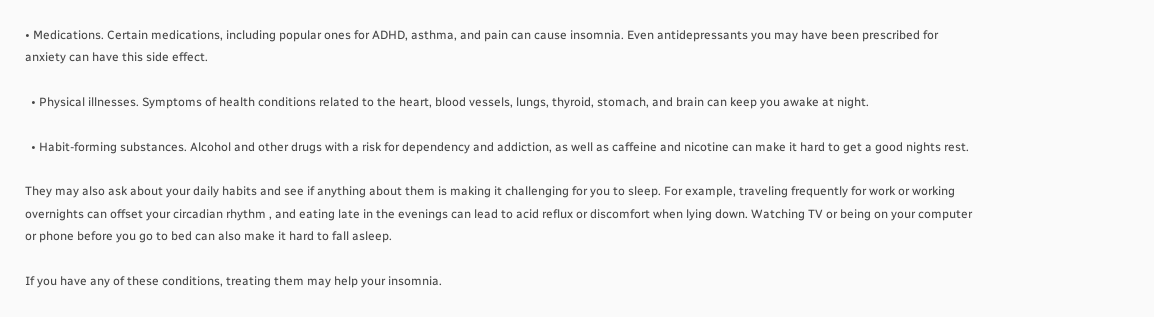• Medications. Certain medications, including popular ones for ADHD, asthma, and pain can cause insomnia. Even antidepressants you may have been prescribed for anxiety can have this side effect.

  • Physical illnesses. Symptoms of health conditions related to the heart, blood vessels, lungs, thyroid, stomach, and brain can keep you awake at night.

  • Habit-forming substances. Alcohol and other drugs with a risk for dependency and addiction, as well as caffeine and nicotine can make it hard to get a good nights rest.

They may also ask about your daily habits and see if anything about them is making it challenging for you to sleep. For example, traveling frequently for work or working overnights can offset your circadian rhythm , and eating late in the evenings can lead to acid reflux or discomfort when lying down. Watching TV or being on your computer or phone before you go to bed can also make it hard to fall asleep.

If you have any of these conditions, treating them may help your insomnia.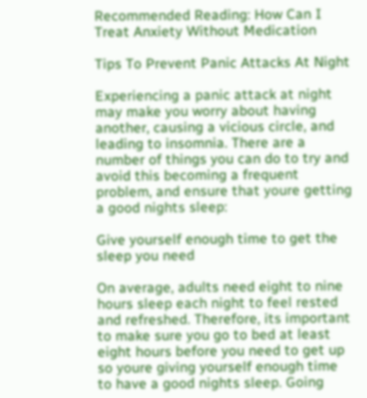Recommended Reading: How Can I Treat Anxiety Without Medication

Tips To Prevent Panic Attacks At Night

Experiencing a panic attack at night may make you worry about having another, causing a vicious circle, and leading to insomnia. There are a number of things you can do to try and avoid this becoming a frequent problem, and ensure that youre getting a good nights sleep:

Give yourself enough time to get the sleep you need

On average, adults need eight to nine hours sleep each night to feel rested and refreshed. Therefore, its important to make sure you go to bed at least eight hours before you need to get up so youre giving yourself enough time to have a good nights sleep. Going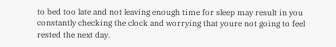to bed too late and not leaving enough time for sleep may result in you constantly checking the clock and worrying that youre not going to feel rested the next day.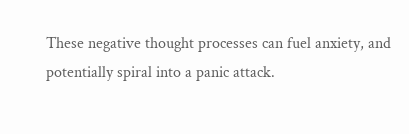These negative thought processes can fuel anxiety, and potentially spiral into a panic attack.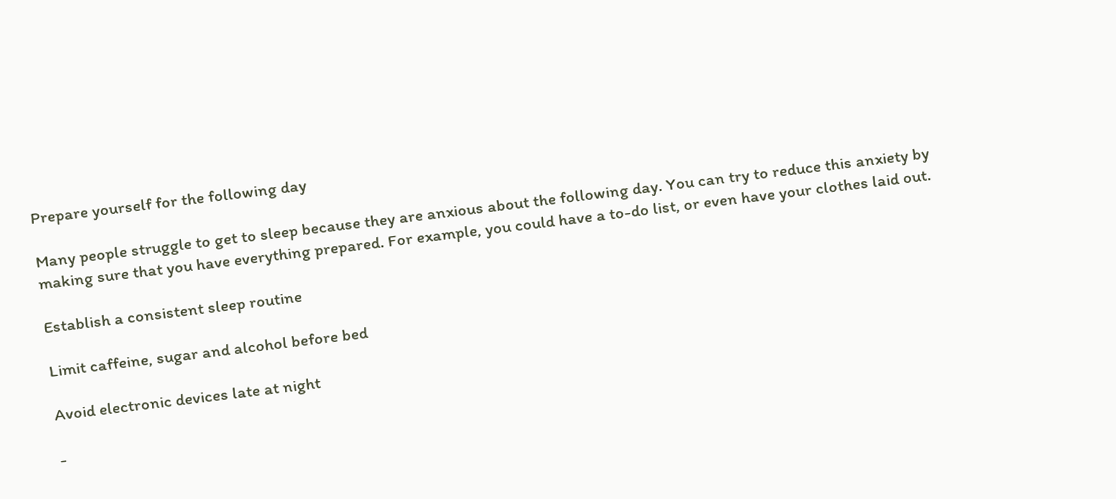Prepare yourself for the following day

Many people struggle to get to sleep because they are anxious about the following day. You can try to reduce this anxiety by making sure that you have everything prepared. For example, you could have a to-do list, or even have your clothes laid out.

Establish a consistent sleep routine

Limit caffeine, sugar and alcohol before bed

Avoid electronic devices late at night

-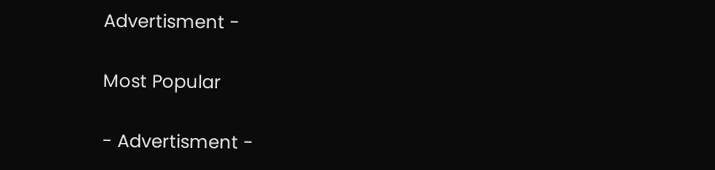Advertisment -

Most Popular

- Advertisment -